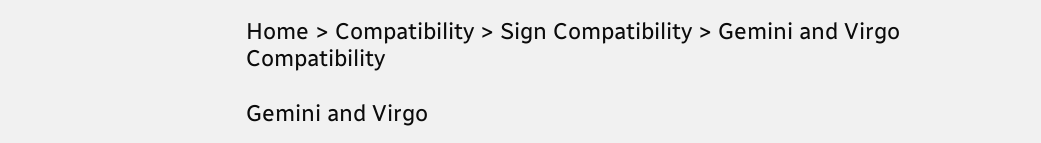Home > Compatibility > Sign Compatibility > Gemini and Virgo Compatibility

Gemini and Virgo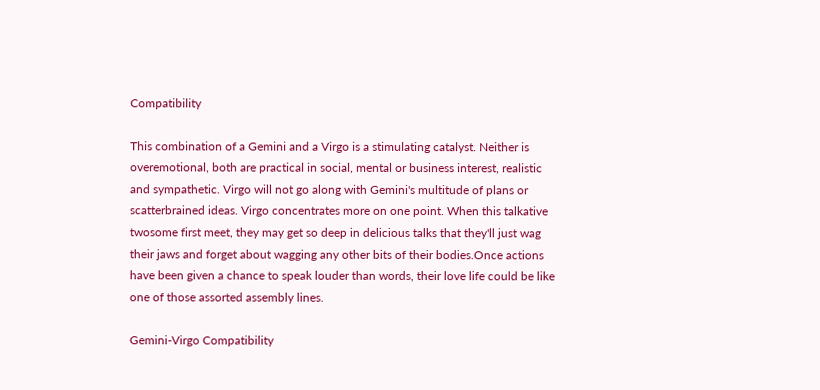Compatibility

This combination of a Gemini and a Virgo is a stimulating catalyst. Neither is overemotional, both are practical in social, mental or business interest, realistic and sympathetic. Virgo will not go along with Gemini's multitude of plans or scatterbrained ideas. Virgo concentrates more on one point. When this talkative twosome first meet, they may get so deep in delicious talks that they'll just wag their jaws and forget about wagging any other bits of their bodies.Once actions have been given a chance to speak louder than words, their love life could be like one of those assorted assembly lines.

Gemini-Virgo Compatibility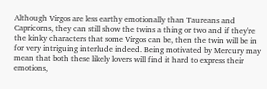Although Virgos are less earthy emotionally than Taureans and Capricorns, they can still show the twins a thing or two and if they're the kinky characters that some Virgos can be, then the twin will be in for very intriguing interlude indeed. Being motivated by Mercury may mean that both these likely lovers will find it hard to express their emotions,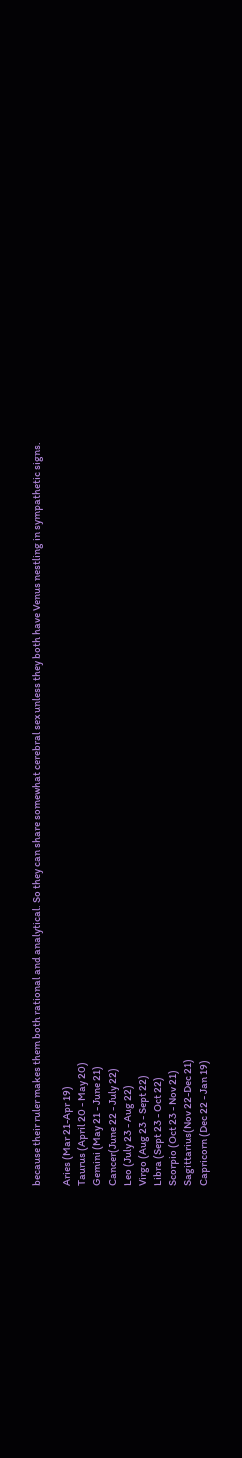because their ruler makes them both rational and analytical. So they can share somewhat cerebral sex unless they both have Venus nestling in sympathetic signs.

Aries (Mar 21-Apr 19)
Taurus (April 20 - May 20)
Gemini (May 21 - June 21)
Cancer(June 22 - July 22)
Leo (July 23 - Aug 22)
Virgo (Aug 23 - Sept 22)
Libra (Sept 23 - Oct 22)
Scorpio (Oct 23 - Nov 21)
Sagittarius(Nov 22-Dec 21)
Capricorn (Dec 22 - Jan 19)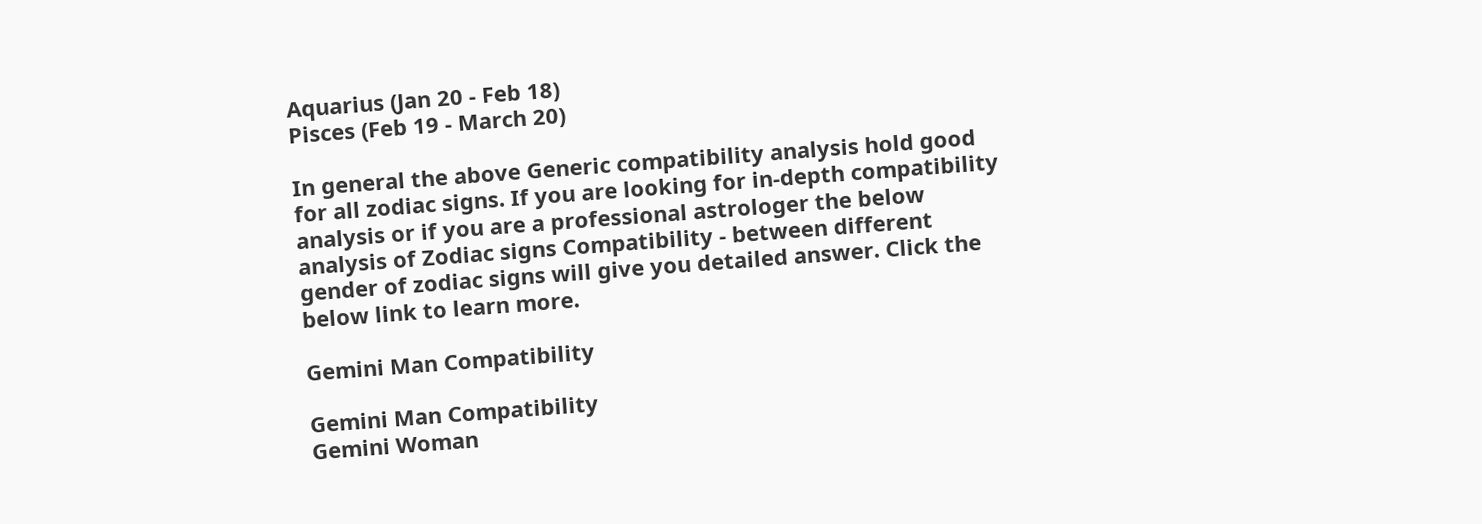Aquarius (Jan 20 - Feb 18)
Pisces (Feb 19 - March 20)

In general the above Generic compatibility analysis hold good for all zodiac signs. If you are looking for in-depth compatibility analysis or if you are a professional astrologer the below analysis of Zodiac signs Compatibility - between different gender of zodiac signs will give you detailed answer. Click the below link to learn more.

Gemini Man Compatibility

Gemini Man Compatibility
Gemini Woman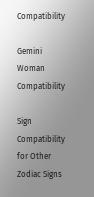Compatibility

Gemini Woman Compatibility

Sign Compatibility for Other Zodiac Signs